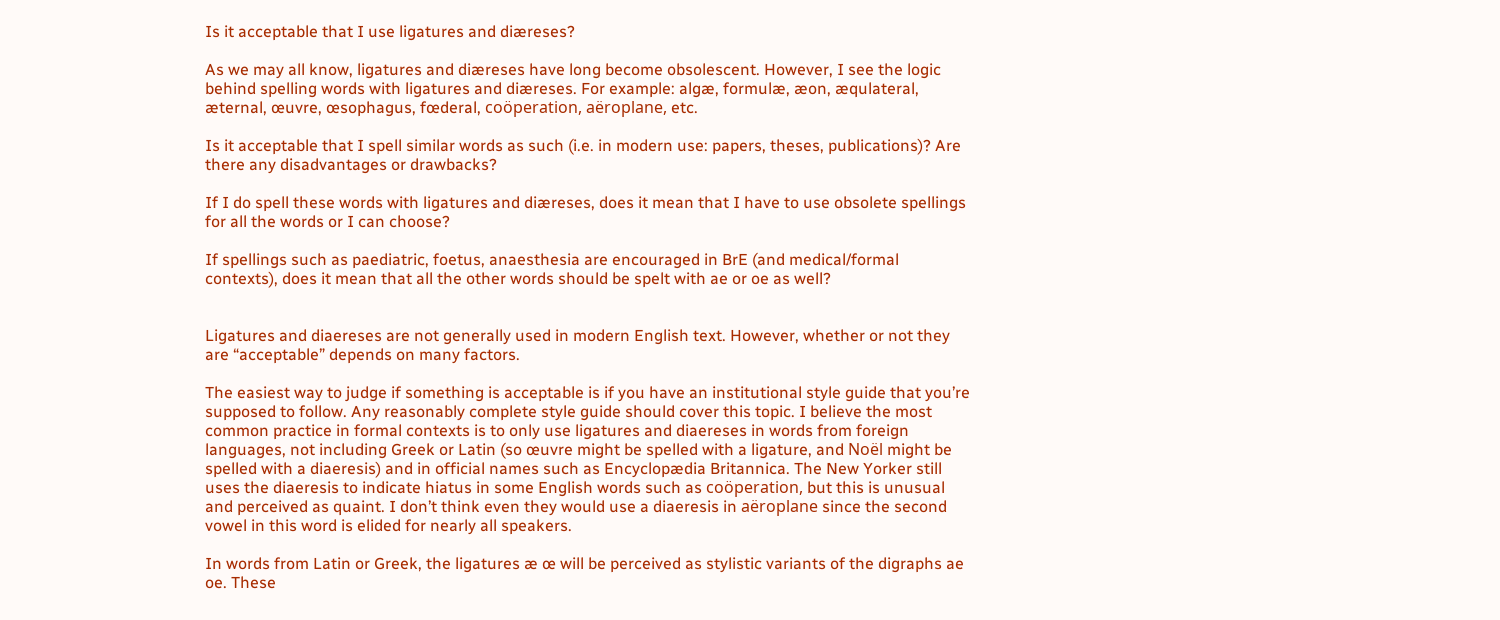Is it acceptable that I use ligatures and diæreses?

As we may all know, ligatures and diæreses have long become obsolescent. However, I see the logic behind spelling words with ligatures and diæreses. For example: algæ, formulæ, æon, æqulateral, æternal, œuvre, œsophagus, fœderal, coöperation, aëroplane, etc.

Is it acceptable that I spell similar words as such (i.e. in modern use: papers, theses, publications)? Are there any disadvantages or drawbacks?

If I do spell these words with ligatures and diæreses, does it mean that I have to use obsolete spellings for all the words or I can choose?

If spellings such as paediatric, foetus, anaesthesia are encouraged in BrE (and medical/formal contexts), does it mean that all the other words should be spelt with ae or oe as well?


Ligatures and diaereses are not generally used in modern English text. However, whether or not they are “acceptable” depends on many factors.

The easiest way to judge if something is acceptable is if you have an institutional style guide that you’re supposed to follow. Any reasonably complete style guide should cover this topic. I believe the most common practice in formal contexts is to only use ligatures and diaereses in words from foreign languages, not including Greek or Latin (so œuvre might be spelled with a ligature, and Noël might be spelled with a diaeresis) and in official names such as Encyclopædia Britannica. The New Yorker still uses the diaeresis to indicate hiatus in some English words such as coöperation, but this is unusual and perceived as quaint. I don’t think even they would use a diaeresis in aëroplane since the second vowel in this word is elided for nearly all speakers.

In words from Latin or Greek, the ligatures æ œ will be perceived as stylistic variants of the digraphs ae oe. These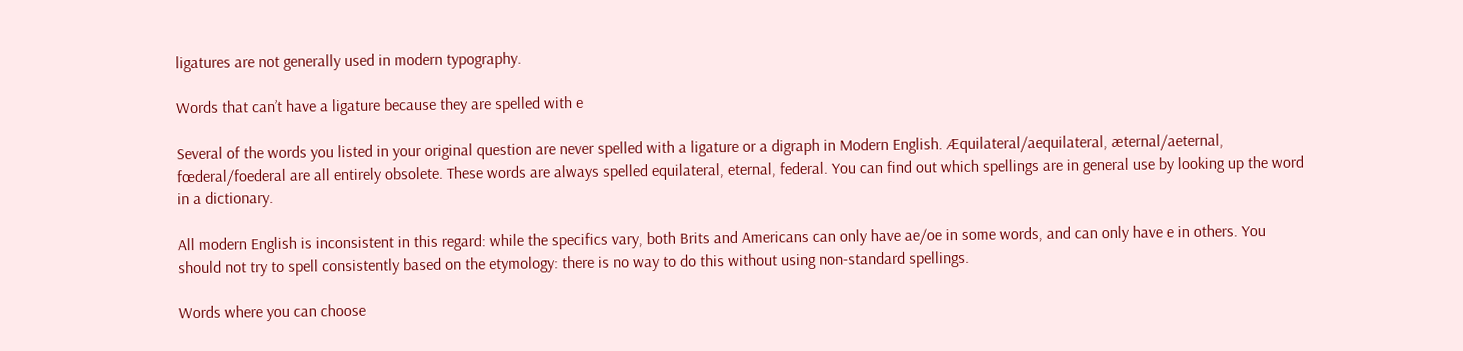ligatures are not generally used in modern typography.

Words that can’t have a ligature because they are spelled with e

Several of the words you listed in your original question are never spelled with a ligature or a digraph in Modern English. Æquilateral/aequilateral, æternal/aeternal, fœderal/foederal are all entirely obsolete. These words are always spelled equilateral, eternal, federal. You can find out which spellings are in general use by looking up the word in a dictionary.

All modern English is inconsistent in this regard: while the specifics vary, both Brits and Americans can only have ae/oe in some words, and can only have e in others. You should not try to spell consistently based on the etymology: there is no way to do this without using non-standard spellings.

Words where you can choose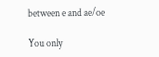between e and ae/oe

You only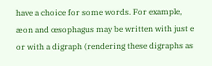have a choice for some words. For example, æon and œsophagus may be written with just e or with a digraph (rendering these digraphs as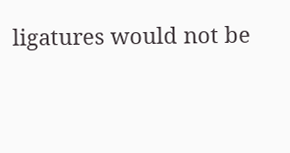ligatures would not be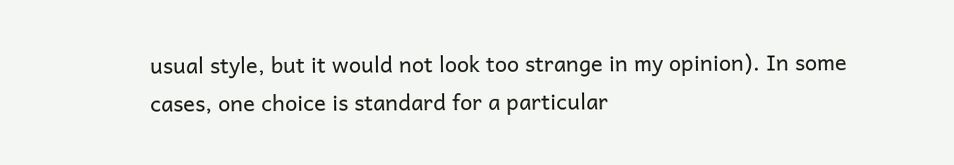usual style, but it would not look too strange in my opinion). In some cases, one choice is standard for a particular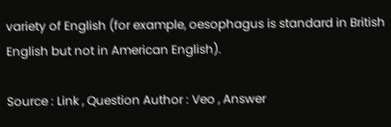variety of English (for example, oesophagus is standard in British English but not in American English).

Source : Link , Question Author : Veo , Answer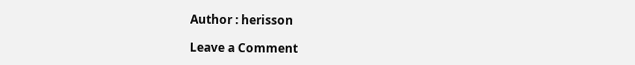Author : herisson

Leave a Comment